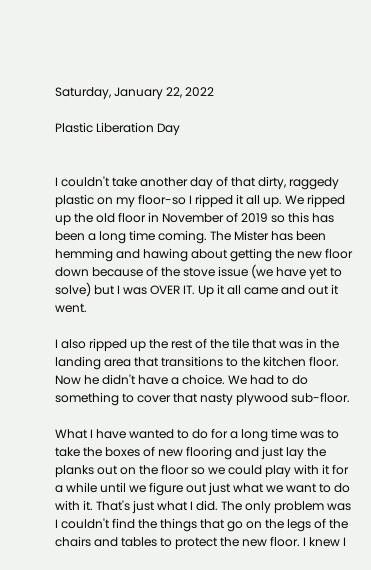Saturday, January 22, 2022

Plastic Liberation Day


I couldn't take another day of that dirty, raggedy plastic on my floor-so I ripped it all up. We ripped up the old floor in November of 2019 so this has been a long time coming. The Mister has been hemming and hawing about getting the new floor down because of the stove issue (we have yet to solve) but I was OVER IT. Up it all came and out it went.

I also ripped up the rest of the tile that was in the landing area that transitions to the kitchen floor. Now he didn't have a choice. We had to do something to cover that nasty plywood sub-floor.

What I have wanted to do for a long time was to take the boxes of new flooring and just lay the planks out on the floor so we could play with it for a while until we figure out just what we want to do with it. That's just what I did. The only problem was I couldn't find the things that go on the legs of the chairs and tables to protect the new floor. I knew I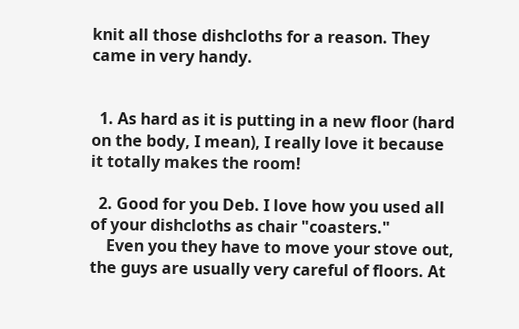knit all those dishcloths for a reason. They came in very handy.


  1. As hard as it is putting in a new floor (hard on the body, I mean), I really love it because it totally makes the room!

  2. Good for you Deb. I love how you used all of your dishcloths as chair "coasters."
    Even you they have to move your stove out, the guys are usually very careful of floors. At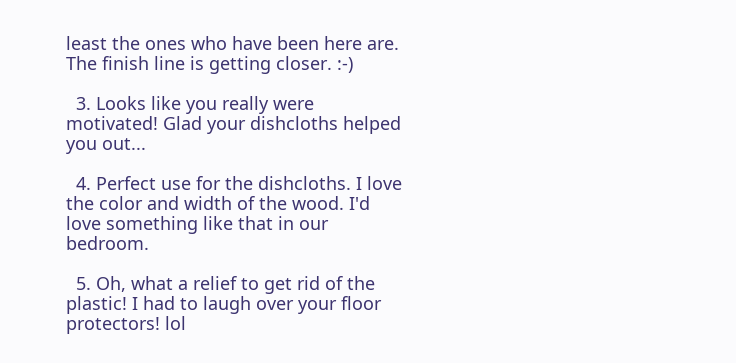least the ones who have been here are. The finish line is getting closer. :-)

  3. Looks like you really were motivated! Glad your dishcloths helped you out...

  4. Perfect use for the dishcloths. I love the color and width of the wood. I'd love something like that in our bedroom.

  5. Oh, what a relief to get rid of the plastic! I had to laugh over your floor protectors! lol